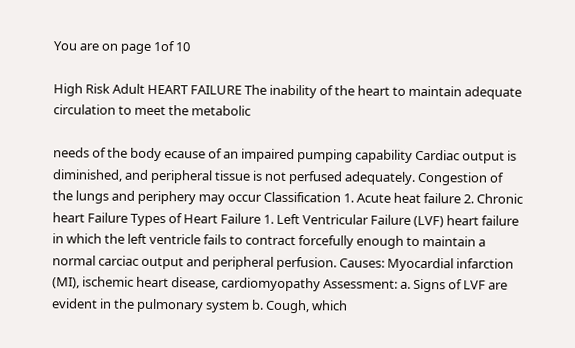You are on page 1of 10

High Risk Adult HEART FAILURE The inability of the heart to maintain adequate circulation to meet the metabolic

needs of the body ecause of an impaired pumping capability Cardiac output is diminished, and peripheral tissue is not perfused adequately. Congestion of the lungs and periphery may occur Classification 1. Acute heat failure 2. Chronic heart Failure Types of Heart Failure 1. Left Ventricular Failure (LVF) heart failure in which the left ventricle fails to contract forcefully enough to maintain a normal carciac output and peripheral perfusion. Causes: Myocardial infarction (MI), ischemic heart disease, cardiomyopathy Assessment: a. Signs of LVF are evident in the pulmonary system b. Cough, which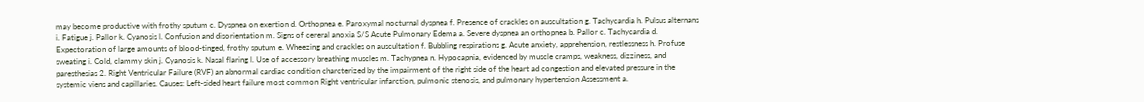may become productive with frothy sputum c. Dyspnea on exertion d. Orthopnea e. Paroxymal nocturnal dyspnea f. Presence of crackles on auscultation g. Tachycardia h. Pulsus alternans i. Fatigue j. Pallor k. Cyanosis l. Confusion and disorientation m. Signs of cereral anoxia S/S Acute Pulmonary Edema a. Severe dyspnea an orthopnea b. Pallor c. Tachycardia d. Expectoration of large amounts of blood-tinged, frothy sputum e. Wheezing and crackles on auscultation f. Bubbling respirations g. Acute anxiety, apprehension, restlessness h. Profuse sweating i. Cold, clammy skin j. Cyanosis k. Nasal flaring l. Use of accessory breathing muscles m. Tachypnea n. Hypocapnia, evidenced by muscle cramps, weakness, dizziness, and paresthesias 2. Right Ventricular Failure (RVF) an abnormal cardiac condition charcterized by the impairment of the right side of the heart ad congestion and elevated pressure in the systemic viens and capillaries. Causes: Left-sided heart failure most common Right ventricular infarction, pulmonic stenosis, and pulmonary hypertension Assessment a.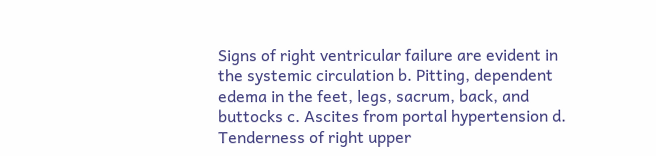Signs of right ventricular failure are evident in the systemic circulation b. Pitting, dependent edema in the feet, legs, sacrum, back, and buttocks c. Ascites from portal hypertension d. Tenderness of right upper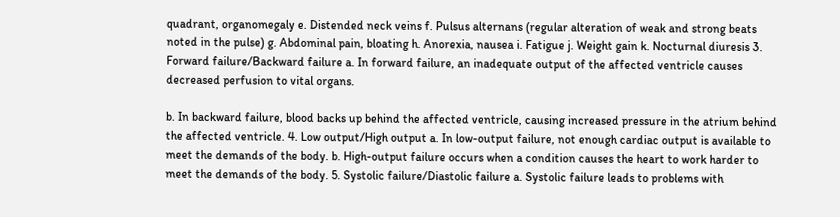quadrant, organomegaly e. Distended neck veins f. Pulsus alternans (regular alteration of weak and strong beats noted in the pulse) g. Abdominal pain, bloating h. Anorexia, nausea i. Fatigue j. Weight gain k. Nocturnal diuresis 3. Forward failure/Backward failure a. In forward failure, an inadequate output of the affected ventricle causes decreased perfusion to vital organs.

b. In backward failure, blood backs up behind the affected ventricle, causing increased pressure in the atrium behind the affected ventricle. 4. Low output/High output a. In low-output failure, not enough cardiac output is available to meet the demands of the body. b. High-output failure occurs when a condition causes the heart to work harder to meet the demands of the body. 5. Systolic failure/Diastolic failure a. Systolic failure leads to problems with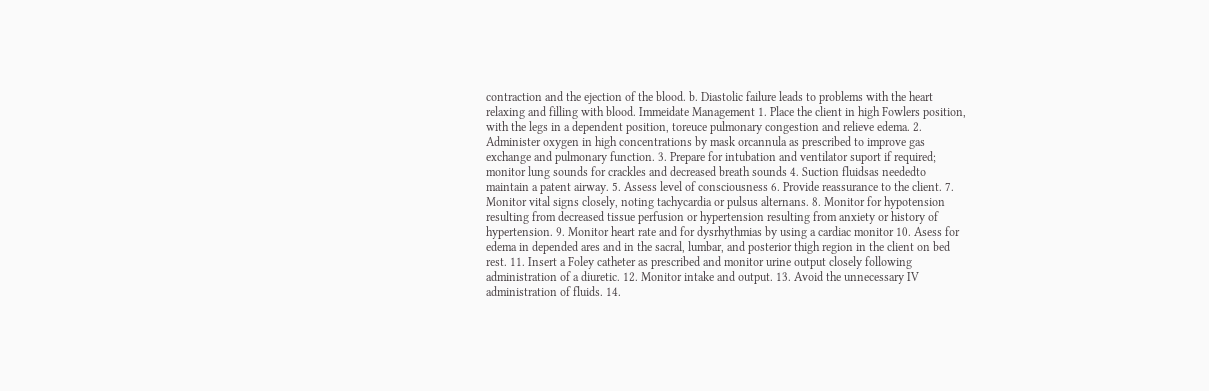contraction and the ejection of the blood. b. Diastolic failure leads to problems with the heart relaxing and filling with blood. Immeidate Management 1. Place the client in high Fowlers position, with the legs in a dependent position, toreuce pulmonary congestion and relieve edema. 2. Administer oxygen in high concentrations by mask orcannula as prescribed to improve gas exchange and pulmonary function. 3. Prepare for intubation and ventilator suport if required; monitor lung sounds for crackles and decreased breath sounds 4. Suction fluidsas neededto maintain a patent airway. 5. Assess level of consciousness 6. Provide reassurance to the client. 7. Monitor vital signs closely, noting tachycardia or pulsus alternans. 8. Monitor for hypotension resulting from decreased tissue perfusion or hypertension resulting from anxiety or history of hypertension. 9. Monitor heart rate and for dysrhythmias by using a cardiac monitor 10. Asess for edema in depended ares and in the sacral, lumbar, and posterior thigh region in the client on bed rest. 11. Insert a Foley catheter as prescribed and monitor urine output closely following administration of a diuretic. 12. Monitor intake and output. 13. Avoid the unnecessary IV administration of fluids. 14.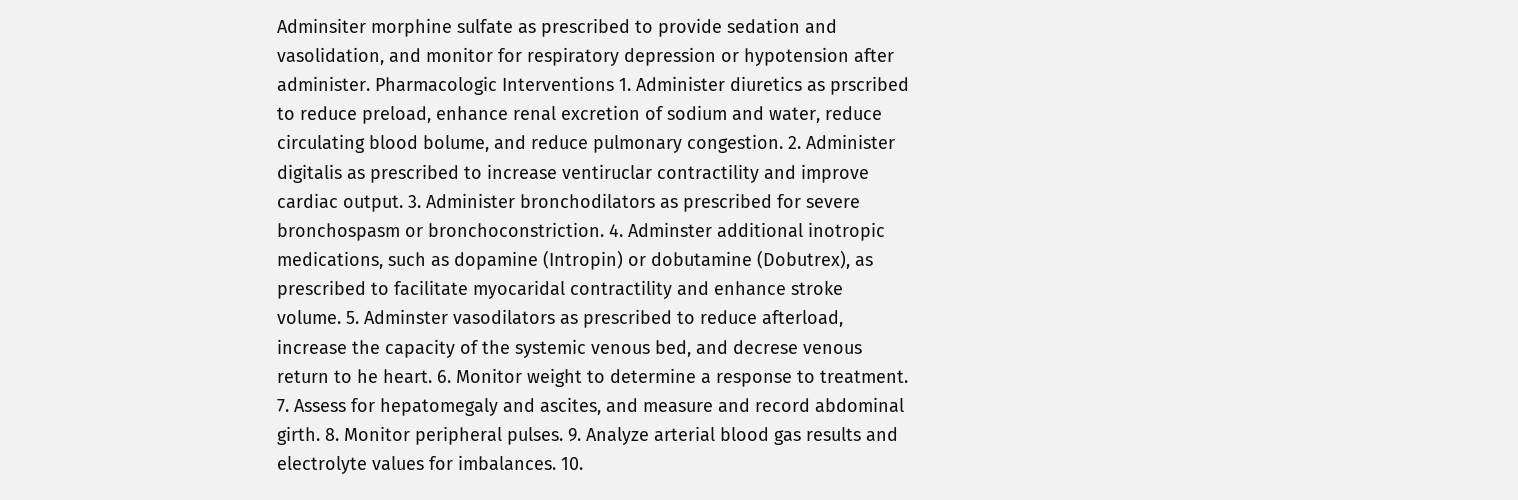Adminsiter morphine sulfate as prescribed to provide sedation and vasolidation, and monitor for respiratory depression or hypotension after administer. Pharmacologic Interventions 1. Administer diuretics as prscribed to reduce preload, enhance renal excretion of sodium and water, reduce circulating blood bolume, and reduce pulmonary congestion. 2. Administer digitalis as prescribed to increase ventiruclar contractility and improve cardiac output. 3. Administer bronchodilators as prescribed for severe bronchospasm or bronchoconstriction. 4. Adminster additional inotropic medications, such as dopamine (Intropin) or dobutamine (Dobutrex), as prescribed to facilitate myocaridal contractility and enhance stroke volume. 5. Adminster vasodilators as prescribed to reduce afterload, increase the capacity of the systemic venous bed, and decrese venous return to he heart. 6. Monitor weight to determine a response to treatment. 7. Assess for hepatomegaly and ascites, and measure and record abdominal girth. 8. Monitor peripheral pulses. 9. Analyze arterial blood gas results and electrolyte values for imbalances. 10.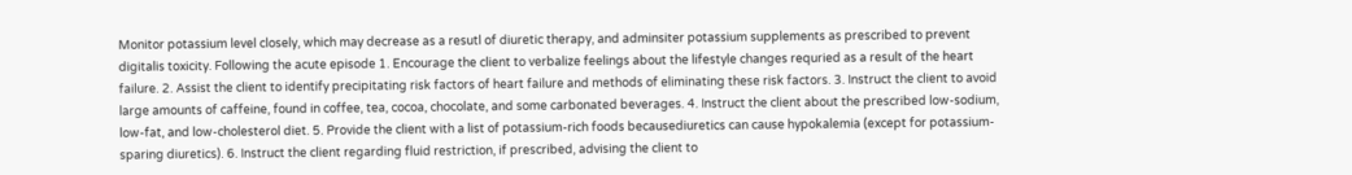Monitor potassium level closely, which may decrease as a resutl of diuretic therapy, and adminsiter potassium supplements as prescribed to prevent digitalis toxicity. Following the acute episode 1. Encourage the client to verbalize feelings about the lifestyle changes requried as a result of the heart failure. 2. Assist the client to identify precipitating risk factors of heart failure and methods of eliminating these risk factors. 3. Instruct the client to avoid large amounts of caffeine, found in coffee, tea, cocoa, chocolate, and some carbonated beverages. 4. Instruct the client about the prescribed low-sodium, low-fat, and low-cholesterol diet. 5. Provide the client with a list of potassium-rich foods becausediuretics can cause hypokalemia (except for potassium-sparing diuretics). 6. Instruct the client regarding fluid restriction, if prescribed, advising the client to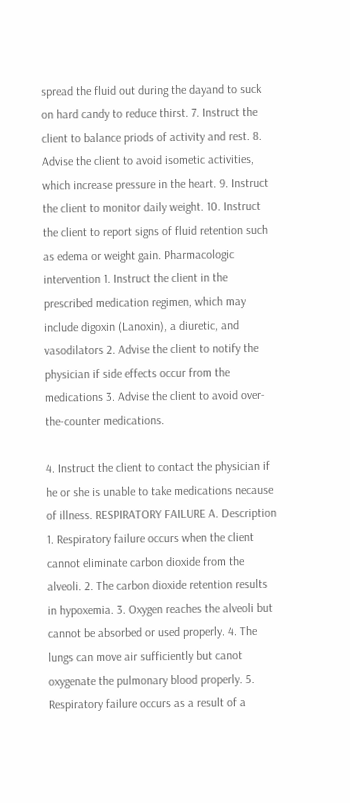spread the fluid out during the dayand to suck on hard candy to reduce thirst. 7. Instruct the client to balance priods of activity and rest. 8. Advise the client to avoid isometic activities, which increase pressure in the heart. 9. Instruct the client to monitor daily weight. 10. Instruct the client to report signs of fluid retention such as edema or weight gain. Pharmacologic intervention 1. Instruct the client in the prescribed medication regimen, which may include digoxin (Lanoxin), a diuretic, and vasodilators 2. Advise the client to notify the physician if side effects occur from the medications 3. Advise the client to avoid over-the-counter medications.

4. Instruct the client to contact the physician if he or she is unable to take medications necause of illness. RESPIRATORY FAILURE A. Description 1. Respiratory failure occurs when the client cannot eliminate carbon dioxide from the alveoli. 2. The carbon dioxide retention results in hypoxemia. 3. Oxygen reaches the alveoli but cannot be absorbed or used properly. 4. The lungs can move air sufficiently but canot oxygenate the pulmonary blood properly. 5. Respiratory failure occurs as a result of a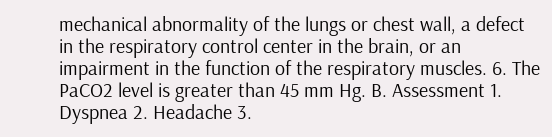mechanical abnormality of the lungs or chest wall, a defect in the respiratory control center in the brain, or an impairment in the function of the respiratory muscles. 6. The PaCO2 level is greater than 45 mm Hg. B. Assessment 1. Dyspnea 2. Headache 3.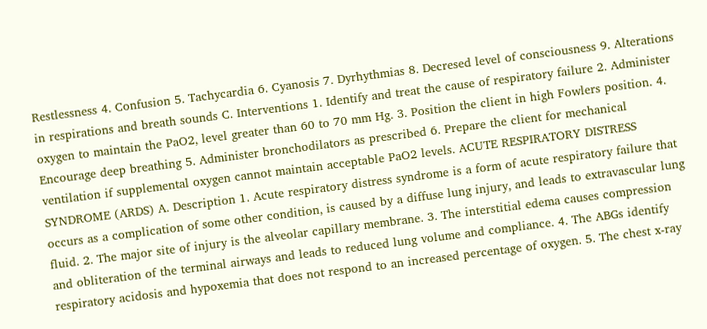Restlessness 4. Confusion 5. Tachycardia 6. Cyanosis 7. Dyrhythmias 8. Decresed level of consciousness 9. Alterations in respirations and breath sounds C. Interventions 1. Identify and treat the cause of respiratory failure 2. Administer oxygen to maintain the PaO2, level greater than 60 to 70 mm Hg. 3. Position the client in high Fowlers position. 4. Encourage deep breathing 5. Administer bronchodilators as prescribed 6. Prepare the client for mechanical ventilation if supplemental oxygen cannot maintain acceptable PaO2 levels. ACUTE RESPIRATORY DISTRESS SYNDROME (ARDS) A. Description 1. Acute respiratory distress syndrome is a form of acute respiratory failure that occurs as a complication of some other condition, is caused by a diffuse lung injury, and leads to extravascular lung fluid. 2. The major site of injury is the alveolar capillary membrane. 3. The interstitial edema causes compression and obliteration of the terminal airways and leads to reduced lung volume and compliance. 4. The ABGs identify respiratory acidosis and hypoxemia that does not respond to an increased percentage of oxygen. 5. The chest x-ray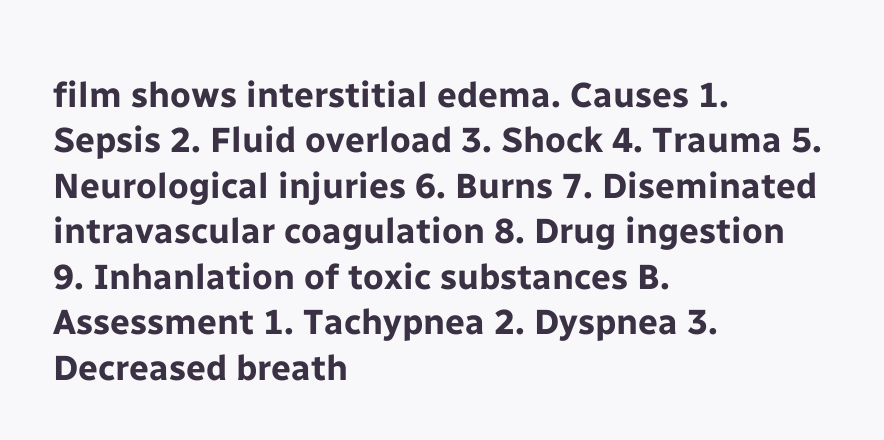film shows interstitial edema. Causes 1. Sepsis 2. Fluid overload 3. Shock 4. Trauma 5. Neurological injuries 6. Burns 7. Diseminated intravascular coagulation 8. Drug ingestion 9. Inhanlation of toxic substances B. Assessment 1. Tachypnea 2. Dyspnea 3. Decreased breath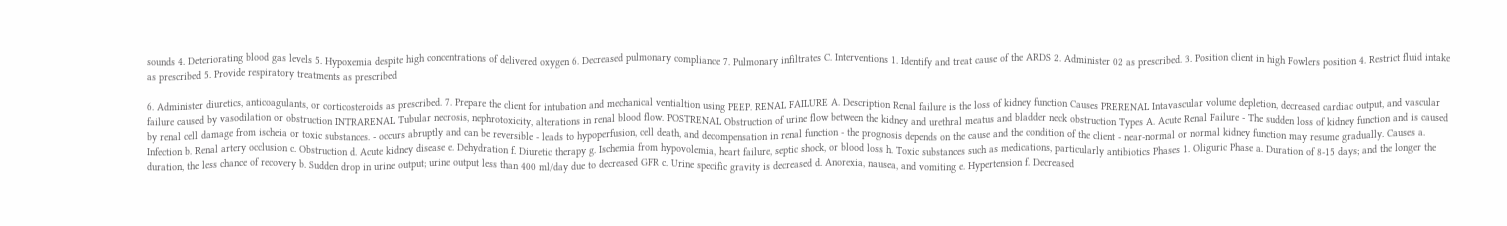sounds 4. Deteriorating blood gas levels 5. Hypoxemia despite high concentrations of delivered oxygen 6. Decreased pulmonary compliance 7. Pulmonary infiltrates C. Interventions 1. Identify and treat cause of the ARDS 2. Administer 02 as prescribed. 3. Position client in high Fowlers position 4. Restrict fluid intake as prescribed 5. Provide respiratory treatments as prescribed

6. Administer diuretics, anticoagulants, or corticosteroids as prescribed. 7. Prepare the client for intubation and mechanical ventialtion using PEEP. RENAL FAILURE A. Description Renal failure is the loss of kidney function Causes PRERENAL Intavascular volume depletion, decreased cardiac output, and vascular failure caused by vasodilation or obstruction INTRARENAL Tubular necrosis, nephrotoxicity, alterations in renal blood flow. POSTRENAL Obstruction of urine flow between the kidney and urethral meatus and bladder neck obstruction Types A. Acute Renal Failure - The sudden loss of kidney function and is caused by renal cell damage from ischeia or toxic substances. - occurs abruptly and can be reversible - leads to hypoperfusion, cell death, and decompensation in renal function - the prognosis depends on the cause and the condition of the client - near-normal or normal kidney function may resume gradually. Causes a. Infection b. Renal artery occlusion c. Obstruction d. Acute kidney disease e. Dehydration f. Diuretic therapy g. Ischemia from hypovolemia, heart failure, septic shock, or blood loss h. Toxic substances such as medications, particularly antibiotics Phases 1. Oliguric Phase a. Duration of 8-15 days; and the longer the duration, the less chance of recovery b. Sudden drop in urine output; urine output less than 400 ml/day due to decreased GFR c. Urine specific gravity is decreased d. Anorexia, nausea, and vomiting e. Hypertension f. Decreased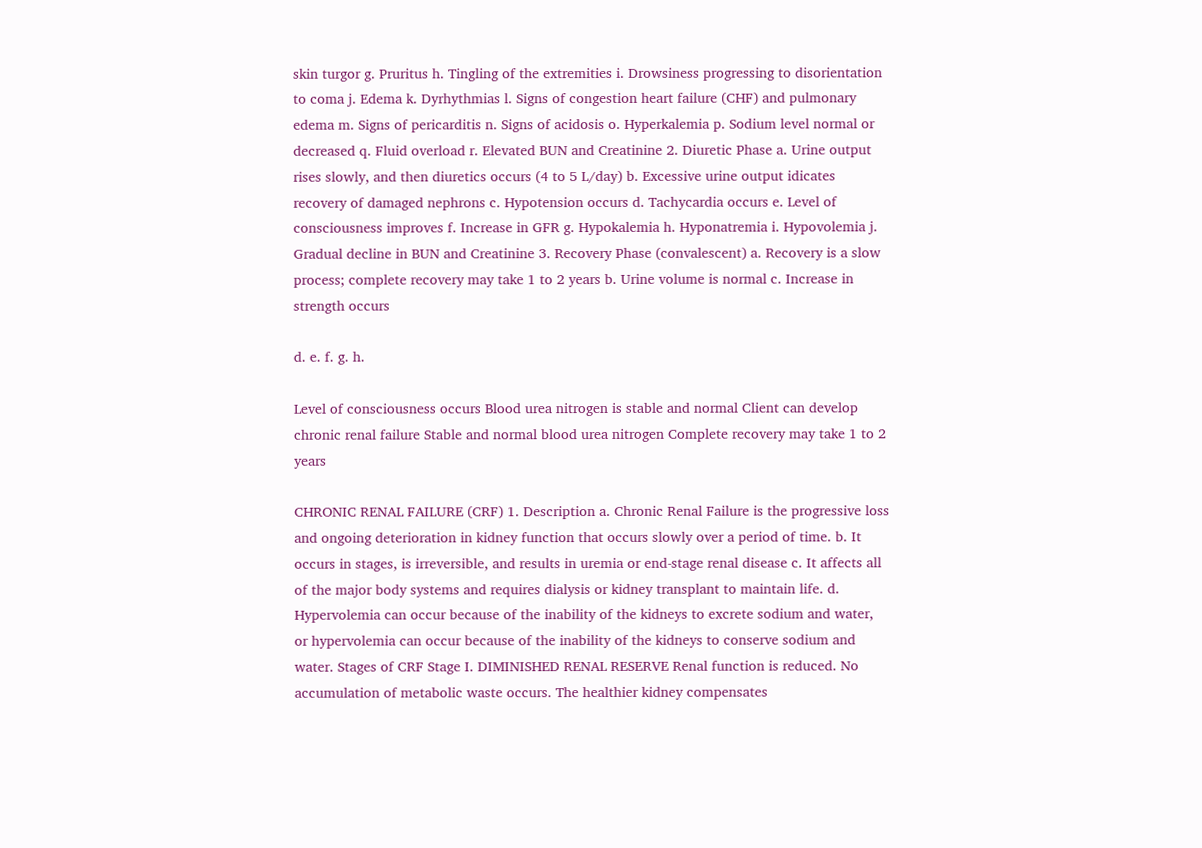skin turgor g. Pruritus h. Tingling of the extremities i. Drowsiness progressing to disorientation to coma j. Edema k. Dyrhythmias l. Signs of congestion heart failure (CHF) and pulmonary edema m. Signs of pericarditis n. Signs of acidosis o. Hyperkalemia p. Sodium level normal or decreased q. Fluid overload r. Elevated BUN and Creatinine 2. Diuretic Phase a. Urine output rises slowly, and then diuretics occurs (4 to 5 L/day) b. Excessive urine output idicates recovery of damaged nephrons c. Hypotension occurs d. Tachycardia occurs e. Level of consciousness improves f. Increase in GFR g. Hypokalemia h. Hyponatremia i. Hypovolemia j. Gradual decline in BUN and Creatinine 3. Recovery Phase (convalescent) a. Recovery is a slow process; complete recovery may take 1 to 2 years b. Urine volume is normal c. Increase in strength occurs

d. e. f. g. h.

Level of consciousness occurs Blood urea nitrogen is stable and normal Client can develop chronic renal failure Stable and normal blood urea nitrogen Complete recovery may take 1 to 2 years

CHRONIC RENAL FAILURE (CRF) 1. Description a. Chronic Renal Failure is the progressive loss and ongoing deterioration in kidney function that occurs slowly over a period of time. b. It occurs in stages, is irreversible, and results in uremia or end-stage renal disease c. It affects all of the major body systems and requires dialysis or kidney transplant to maintain life. d. Hypervolemia can occur because of the inability of the kidneys to excrete sodium and water, or hypervolemia can occur because of the inability of the kidneys to conserve sodium and water. Stages of CRF Stage I. DIMINISHED RENAL RESERVE Renal function is reduced. No accumulation of metabolic waste occurs. The healthier kidney compensates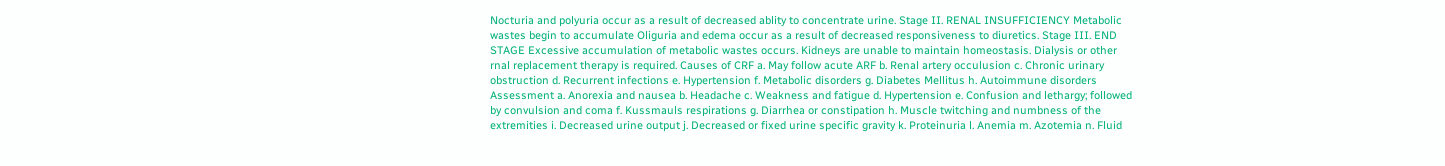Nocturia and polyuria occur as a result of decreased ablity to concentrate urine. Stage II. RENAL INSUFFICIENCY Metabolic wastes begin to accumulate Oliguria and edema occur as a result of decreased responsiveness to diuretics. Stage III. END STAGE Excessive accumulation of metabolic wastes occurs. Kidneys are unable to maintain homeostasis. Dialysis or other rnal replacement therapy is required. Causes of CRF a. May follow acute ARF b. Renal artery occulusion c. Chronic urinary obstruction d. Recurrent infections e. Hypertension f. Metabolic disorders g. Diabetes Mellitus h. Autoimmune disorders Assessment a. Anorexia and nausea b. Headache c. Weakness and fatigue d. Hypertension e. Confusion and lethargy; followed by convulsion and coma f. Kussmauls respirations g. Diarrhea or constipation h. Muscle twitching and numbness of the extremities i. Decreased urine output j. Decreased or fixed urine specific gravity k. Proteinuria l. Anemia m. Azotemia n. Fluid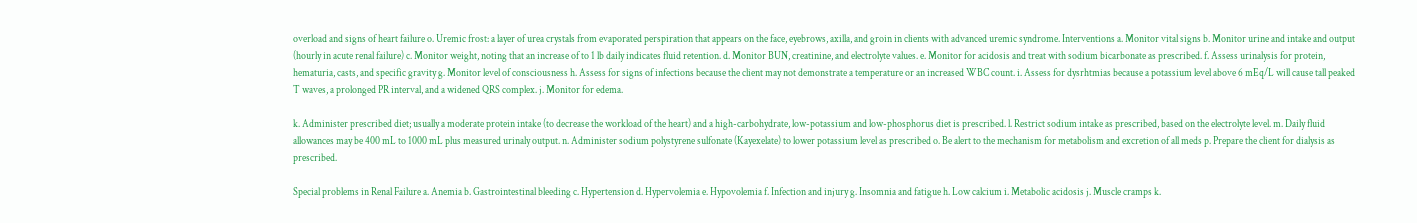overload and signs of heart failure o. Uremic frost: a layer of urea crystals from evaporated perspiration that appears on the face, eyebrows, axilla, and groin in clients with advanced uremic syndrome. Interventions a. Monitor vital signs b. Monitor urine and intake and output (hourly in acute renal failure) c. Monitor weight, noting that an increase of to 1 lb daily indicates fluid retention. d. Monitor BUN, creatinine, and electrolyte values. e. Monitor for acidosis and treat with sodium bicarbonate as prescribed. f. Assess urinalysis for protein, hematuria, casts, and specific gravity g. Monitor level of consciousness h. Assess for signs of infections because the client may not demonstrate a temperature or an increased WBC count. i. Assess for dysrhtmias because a potassium level above 6 mEq/L will cause tall peaked T waves, a prolonged PR interval, and a widened QRS complex. j. Monitor for edema.

k. Administer prescribed diet; usually a moderate protein intake (to decrease the workload of the heart) and a high-carbohydrate, low-potassium and low-phosphorus diet is prescribed. l. Restrict sodium intake as prescribed, based on the electrolyte level. m. Daily fluid allowances may be 400 mL to 1000 mL plus measured urinaly output. n. Administer sodium polystyrene sulfonate (Kayexelate) to lower potassium level as prescribed o. Be alert to the mechanism for metabolism and excretion of all meds p. Prepare the client for dialysis as prescribed.

Special problems in Renal Failure a. Anemia b. Gastrointestinal bleeding c. Hypertension d. Hypervolemia e. Hypovolemia f. Infection and injury g. Insomnia and fatigue h. Low calcium i. Metabolic acidosis j. Muscle cramps k.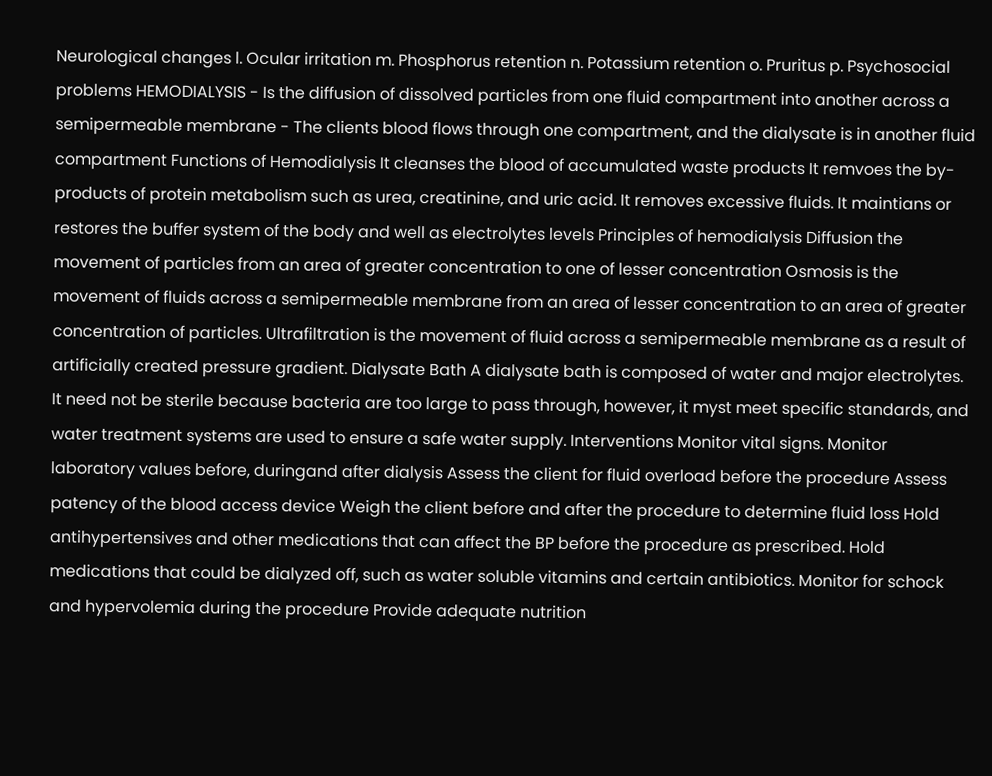Neurological changes l. Ocular irritation m. Phosphorus retention n. Potassium retention o. Pruritus p. Psychosocial problems HEMODIALYSIS - Is the diffusion of dissolved particles from one fluid compartment into another across a semipermeable membrane - The clients blood flows through one compartment, and the dialysate is in another fluid compartment Functions of Hemodialysis It cleanses the blood of accumulated waste products It remvoes the by-products of protein metabolism such as urea, creatinine, and uric acid. It removes excessive fluids. It maintians or restores the buffer system of the body and well as electrolytes levels Principles of hemodialysis Diffusion the movement of particles from an area of greater concentration to one of lesser concentration Osmosis is the movement of fluids across a semipermeable membrane from an area of lesser concentration to an area of greater concentration of particles. Ultrafiltration is the movement of fluid across a semipermeable membrane as a result of artificially created pressure gradient. Dialysate Bath A dialysate bath is composed of water and major electrolytes. It need not be sterile because bacteria are too large to pass through, however, it myst meet specific standards, and water treatment systems are used to ensure a safe water supply. Interventions Monitor vital signs. Monitor laboratory values before, duringand after dialysis Assess the client for fluid overload before the procedure Assess patency of the blood access device Weigh the client before and after the procedure to determine fluid loss Hold antihypertensives and other medications that can affect the BP before the procedure as prescribed. Hold medications that could be dialyzed off, such as water soluble vitamins and certain antibiotics. Monitor for schock and hypervolemia during the procedure Provide adequate nutrition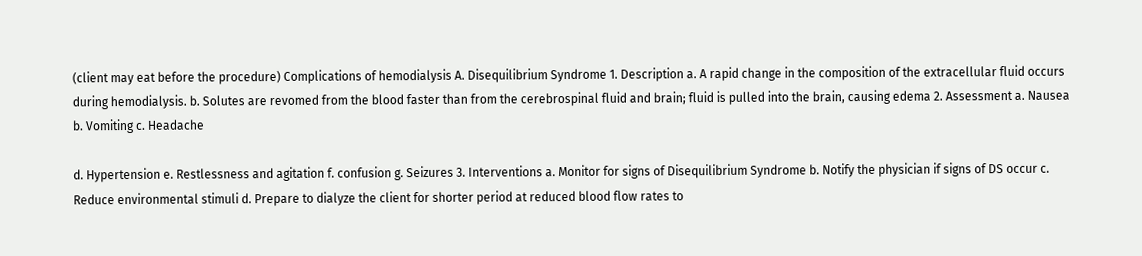(client may eat before the procedure) Complications of hemodialysis A. Disequilibrium Syndrome 1. Description a. A rapid change in the composition of the extracellular fluid occurs during hemodialysis. b. Solutes are revomed from the blood faster than from the cerebrospinal fluid and brain; fluid is pulled into the brain, causing edema 2. Assessment a. Nausea b. Vomiting c. Headache

d. Hypertension e. Restlessness and agitation f. confusion g. Seizures 3. Interventions a. Monitor for signs of Disequilibrium Syndrome b. Notify the physician if signs of DS occur c. Reduce environmental stimuli d. Prepare to dialyze the client for shorter period at reduced blood flow rates to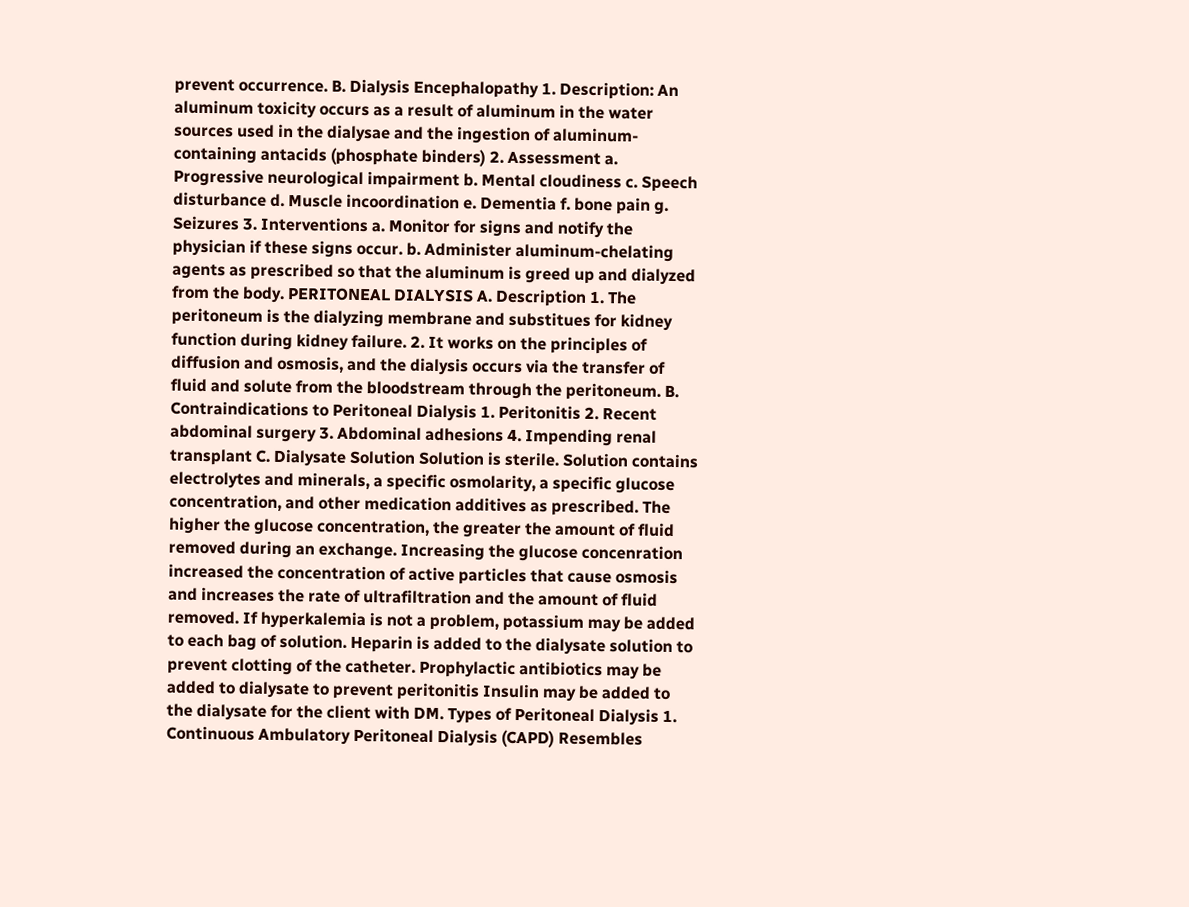prevent occurrence. B. Dialysis Encephalopathy 1. Description: An aluminum toxicity occurs as a result of aluminum in the water sources used in the dialysae and the ingestion of aluminum-containing antacids (phosphate binders) 2. Assessment a. Progressive neurological impairment b. Mental cloudiness c. Speech disturbance d. Muscle incoordination e. Dementia f. bone pain g. Seizures 3. Interventions a. Monitor for signs and notify the physician if these signs occur. b. Administer aluminum-chelating agents as prescribed so that the aluminum is greed up and dialyzed from the body. PERITONEAL DIALYSIS A. Description 1. The peritoneum is the dialyzing membrane and substitues for kidney function during kidney failure. 2. It works on the principles of diffusion and osmosis, and the dialysis occurs via the transfer of fluid and solute from the bloodstream through the peritoneum. B. Contraindications to Peritoneal Dialysis 1. Peritonitis 2. Recent abdominal surgery 3. Abdominal adhesions 4. Impending renal transplant C. Dialysate Solution Solution is sterile. Solution contains electrolytes and minerals, a specific osmolarity, a specific glucose concentration, and other medication additives as prescribed. The higher the glucose concentration, the greater the amount of fluid removed during an exchange. Increasing the glucose concenration increased the concentration of active particles that cause osmosis and increases the rate of ultrafiltration and the amount of fluid removed. If hyperkalemia is not a problem, potassium may be added to each bag of solution. Heparin is added to the dialysate solution to prevent clotting of the catheter. Prophylactic antibiotics may be added to dialysate to prevent peritonitis Insulin may be added to the dialysate for the client with DM. Types of Peritoneal Dialysis 1. Continuous Ambulatory Peritoneal Dialysis (CAPD) Resembles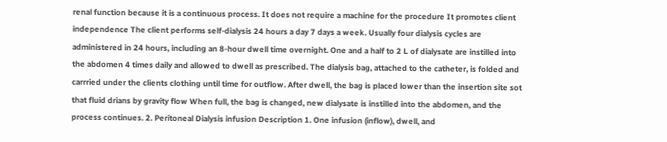renal function because it is a continuous process. It does not require a machine for the procedure It promotes client independence The client performs self-dialysis 24 hours a day 7 days a week. Usually four dialysis cycles are administered in 24 hours, including an 8-hour dwell time overnight. One and a half to 2 L of dialysate are instilled into the abdomen 4 times daily and allowed to dwell as prescribed. The dialysis bag, attached to the catheter, is folded and carrried under the clients clothing until time for outflow. After dwell, the bag is placed lower than the insertion site sot that fluid drians by gravity flow When full, the bag is changed, new dialysate is instilled into the abdomen, and the process continues. 2. Peritoneal Dialysis infusion Description 1. One infusion (inflow), dwell, and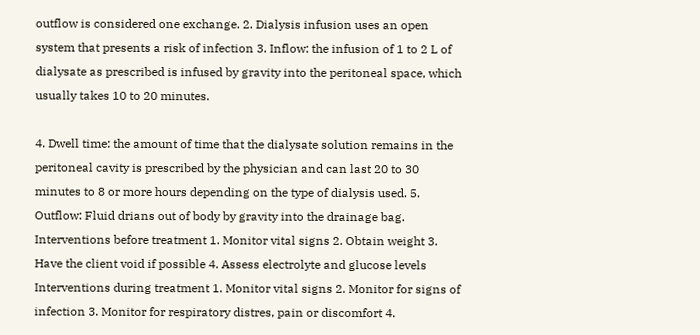outflow is considered one exchange. 2. Dialysis infusion uses an open system that presents a risk of infection 3. Inflow: the infusion of 1 to 2 L of dialysate as prescribed is infused by gravity into the peritoneal space, which usually takes 10 to 20 minutes.

4. Dwell time: the amount of time that the dialysate solution remains in the peritoneal cavity is prescribed by the physician and can last 20 to 30 minutes to 8 or more hours depending on the type of dialysis used. 5. Outflow: Fluid drians out of body by gravity into the drainage bag. Interventions before treatment 1. Monitor vital signs 2. Obtain weight 3. Have the client void if possible 4. Assess electrolyte and glucose levels Interventions during treatment 1. Monitor vital signs 2. Monitor for signs of infection 3. Monitor for respiratory distres, pain or discomfort 4.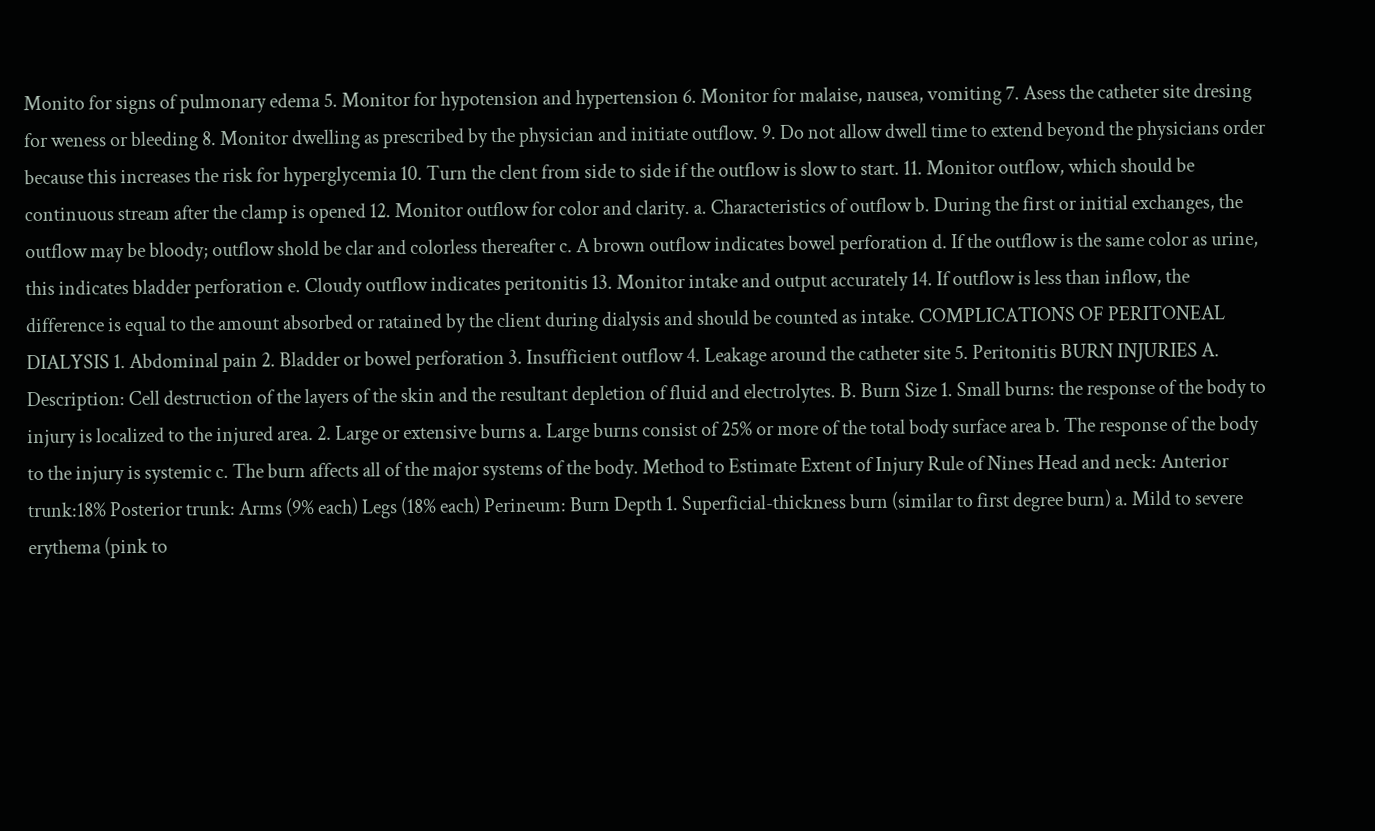Monito for signs of pulmonary edema 5. Monitor for hypotension and hypertension 6. Monitor for malaise, nausea, vomiting 7. Asess the catheter site dresing for weness or bleeding 8. Monitor dwelling as prescribed by the physician and initiate outflow. 9. Do not allow dwell time to extend beyond the physicians order because this increases the risk for hyperglycemia 10. Turn the clent from side to side if the outflow is slow to start. 11. Monitor outflow, which should be continuous stream after the clamp is opened 12. Monitor outflow for color and clarity. a. Characteristics of outflow b. During the first or initial exchanges, the outflow may be bloody; outflow shold be clar and colorless thereafter c. A brown outflow indicates bowel perforation d. If the outflow is the same color as urine, this indicates bladder perforation e. Cloudy outflow indicates peritonitis 13. Monitor intake and output accurately 14. If outflow is less than inflow, the difference is equal to the amount absorbed or ratained by the client during dialysis and should be counted as intake. COMPLICATIONS OF PERITONEAL DIALYSIS 1. Abdominal pain 2. Bladder or bowel perforation 3. Insufficient outflow 4. Leakage around the catheter site 5. Peritonitis BURN INJURIES A. Description: Cell destruction of the layers of the skin and the resultant depletion of fluid and electrolytes. B. Burn Size 1. Small burns: the response of the body to injury is localized to the injured area. 2. Large or extensive burns a. Large burns consist of 25% or more of the total body surface area b. The response of the body to the injury is systemic c. The burn affects all of the major systems of the body. Method to Estimate Extent of Injury Rule of Nines Head and neck: Anterior trunk:18% Posterior trunk: Arms (9% each) Legs (18% each) Perineum: Burn Depth 1. Superficial-thickness burn (similar to first degree burn) a. Mild to severe erythema (pink to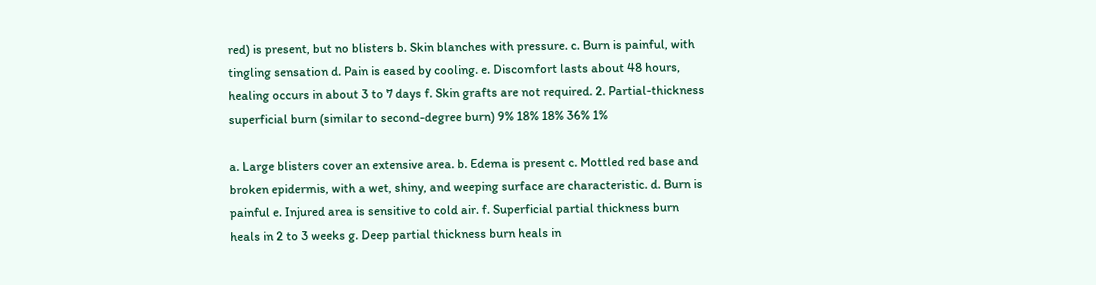red) is present, but no blisters b. Skin blanches with pressure. c. Burn is painful, with tingling sensation d. Pain is eased by cooling. e. Discomfort lasts about 48 hours, healing occurs in about 3 to 7 days f. Skin grafts are not required. 2. Partial-thickness superficial burn (similar to second-degree burn) 9% 18% 18% 36% 1%

a. Large blisters cover an extensive area. b. Edema is present c. Mottled red base and broken epidermis, with a wet, shiny, and weeping surface are characteristic. d. Burn is painful e. Injured area is sensitive to cold air. f. Superficial partial thickness burn heals in 2 to 3 weeks g. Deep partial thickness burn heals in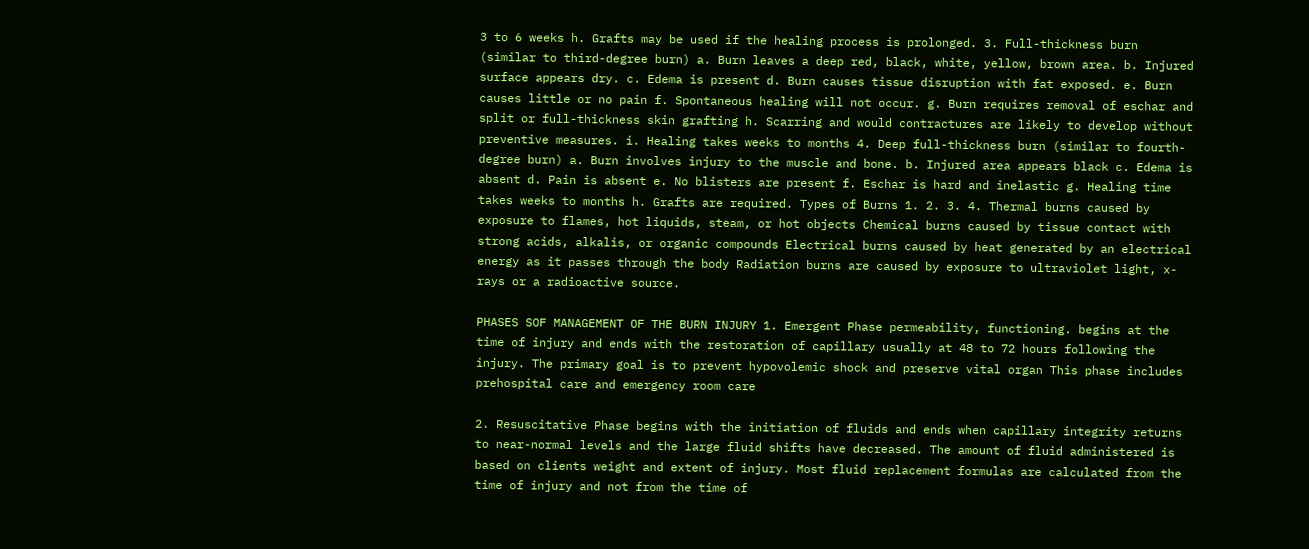3 to 6 weeks h. Grafts may be used if the healing process is prolonged. 3. Full-thickness burn (similar to third-degree burn) a. Burn leaves a deep red, black, white, yellow, brown area. b. Injured surface appears dry. c. Edema is present d. Burn causes tissue disruption with fat exposed. e. Burn causes little or no pain f. Spontaneous healing will not occur. g. Burn requires removal of eschar and split or full-thickness skin grafting h. Scarring and would contractures are likely to develop without preventive measures. i. Healing takes weeks to months 4. Deep full-thickness burn (similar to fourth-degree burn) a. Burn involves injury to the muscle and bone. b. Injured area appears black c. Edema is absent d. Pain is absent e. No blisters are present f. Eschar is hard and inelastic g. Healing time takes weeks to months h. Grafts are required. Types of Burns 1. 2. 3. 4. Thermal burns caused by exposure to flames, hot liquids, steam, or hot objects Chemical burns caused by tissue contact with strong acids, alkalis, or organic compounds Electrical burns caused by heat generated by an electrical energy as it passes through the body Radiation burns are caused by exposure to ultraviolet light, x-rays or a radioactive source.

PHASES SOF MANAGEMENT OF THE BURN INJURY 1. Emergent Phase permeability, functioning. begins at the time of injury and ends with the restoration of capillary usually at 48 to 72 hours following the injury. The primary goal is to prevent hypovolemic shock and preserve vital organ This phase includes prehospital care and emergency room care

2. Resuscitative Phase begins with the initiation of fluids and ends when capillary integrity returns to near-normal levels and the large fluid shifts have decreased. The amount of fluid administered is based on clients weight and extent of injury. Most fluid replacement formulas are calculated from the time of injury and not from the time of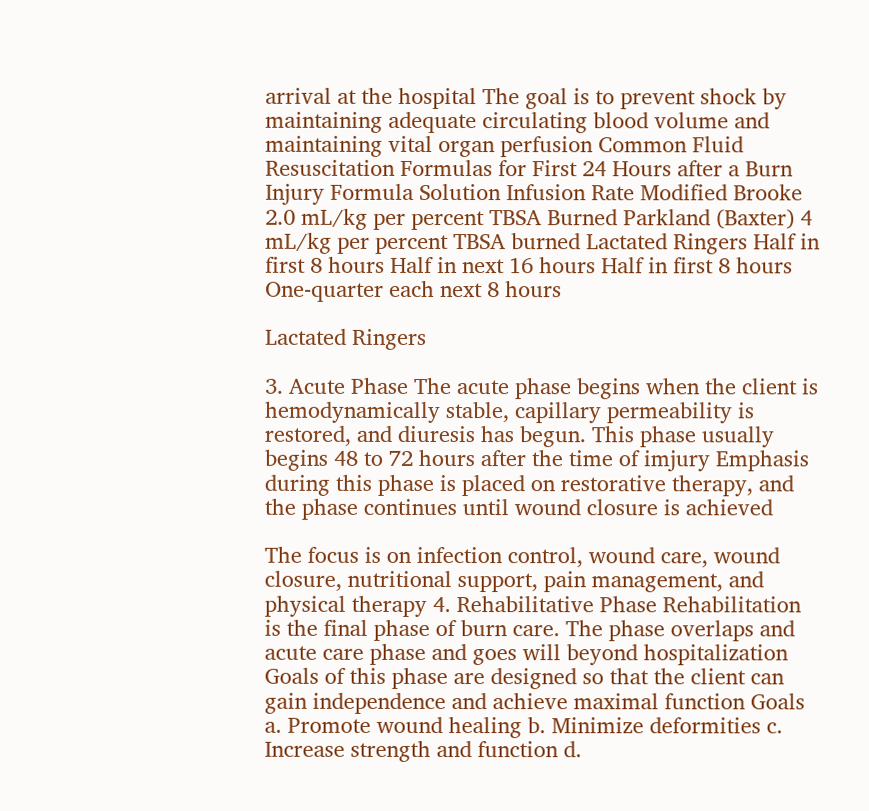arrival at the hospital The goal is to prevent shock by maintaining adequate circulating blood volume and maintaining vital organ perfusion Common Fluid Resuscitation Formulas for First 24 Hours after a Burn Injury Formula Solution Infusion Rate Modified Brooke 2.0 mL/kg per percent TBSA Burned Parkland (Baxter) 4 mL/kg per percent TBSA burned Lactated Ringers Half in first 8 hours Half in next 16 hours Half in first 8 hours One-quarter each next 8 hours

Lactated Ringers

3. Acute Phase The acute phase begins when the client is hemodynamically stable, capillary permeability is restored, and diuresis has begun. This phase usually begins 48 to 72 hours after the time of imjury Emphasis during this phase is placed on restorative therapy, and the phase continues until wound closure is achieved

The focus is on infection control, wound care, wound closure, nutritional support, pain management, and physical therapy 4. Rehabilitative Phase Rehabilitation is the final phase of burn care. The phase overlaps and acute care phase and goes will beyond hospitalization Goals of this phase are designed so that the client can gain independence and achieve maximal function Goals a. Promote wound healing b. Minimize deformities c. Increase strength and function d.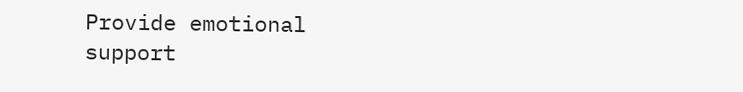Provide emotional support